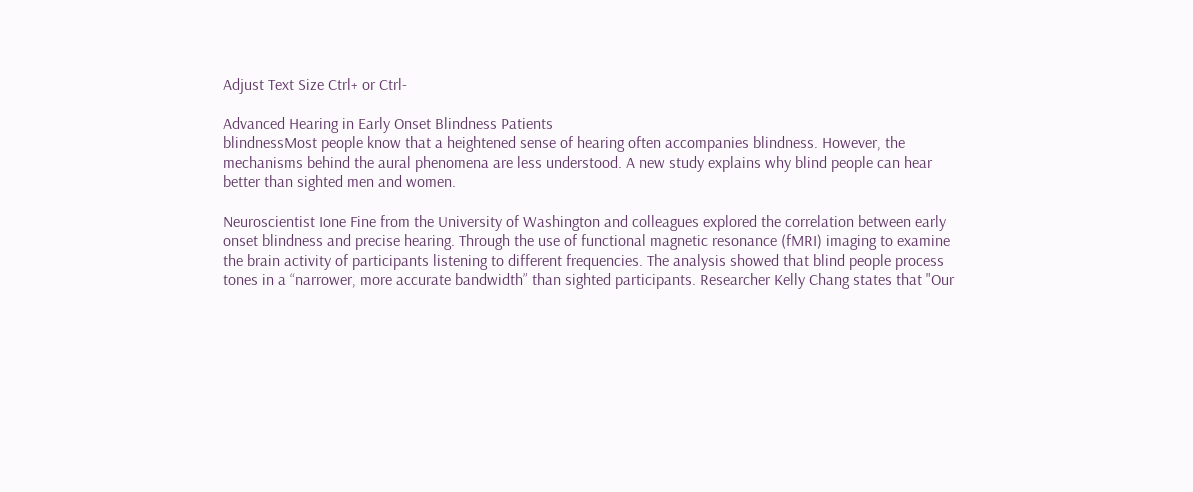Adjust Text Size Ctrl+ or Ctrl-

Advanced Hearing in Early Onset Blindness Patients
blindnessMost people know that a heightened sense of hearing often accompanies blindness. However, the mechanisms behind the aural phenomena are less understood. A new study explains why blind people can hear better than sighted men and women.

Neuroscientist Ione Fine from the University of Washington and colleagues explored the correlation between early onset blindness and precise hearing. Through the use of functional magnetic resonance (fMRI) imaging to examine the brain activity of participants listening to different frequencies. The analysis showed that blind people process tones in a “narrower, more accurate bandwidth” than sighted participants. Researcher Kelly Chang states that "Our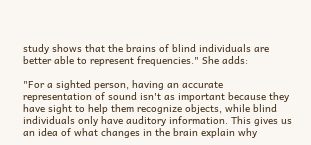study shows that the brains of blind individuals are better able to represent frequencies." She adds:

"For a sighted person, having an accurate representation of sound isn't as important because they have sight to help them recognize objects, while blind individuals only have auditory information. This gives us an idea of what changes in the brain explain why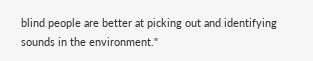blind people are better at picking out and identifying sounds in the environment."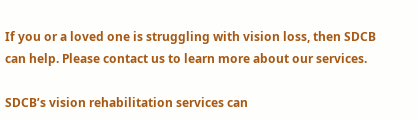If you or a loved one is struggling with vision loss, then SDCB can help. Please contact us to learn more about our services.

SDCB’s vision rehabilitation services can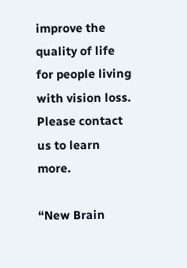improve the quality of life for people living with vision loss. Please contact us to learn more.

“New Brain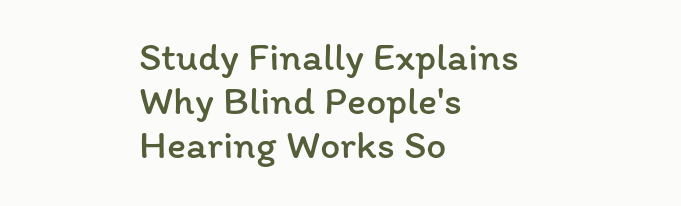Study Finally Explains Why Blind People's Hearing Works So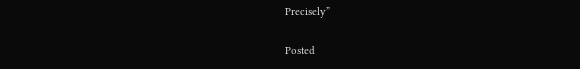Precisely”

Posted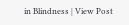in Blindness | View Post